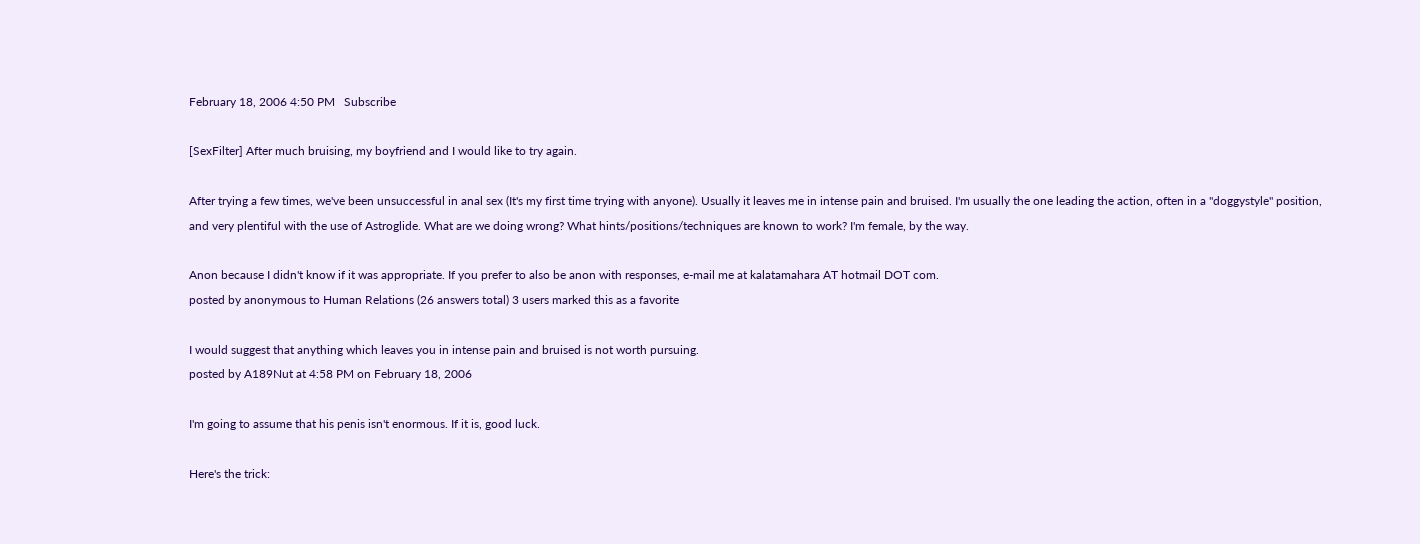February 18, 2006 4:50 PM   Subscribe

[SexFilter] After much bruising, my boyfriend and I would like to try again.

After trying a few times, we've been unsuccessful in anal sex (It's my first time trying with anyone). Usually it leaves me in intense pain and bruised. I'm usually the one leading the action, often in a "doggystyle" position, and very plentiful with the use of Astroglide. What are we doing wrong? What hints/positions/techniques are known to work? I'm female, by the way.

Anon because I didn't know if it was appropriate. If you prefer to also be anon with responses, e-mail me at kalatamahara AT hotmail DOT com.
posted by anonymous to Human Relations (26 answers total) 3 users marked this as a favorite

I would suggest that anything which leaves you in intense pain and bruised is not worth pursuing.
posted by A189Nut at 4:58 PM on February 18, 2006

I'm going to assume that his penis isn't enormous. If it is, good luck.

Here's the trick: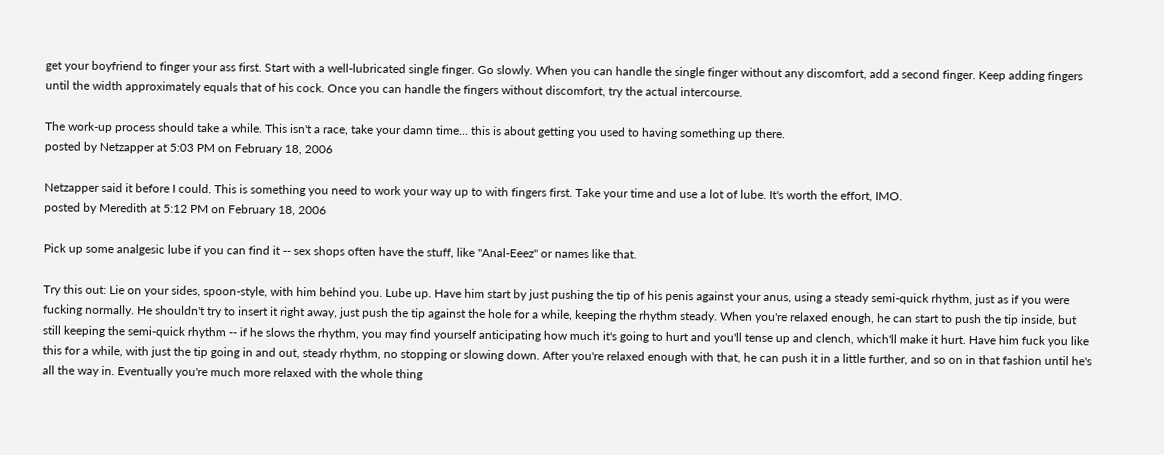get your boyfriend to finger your ass first. Start with a well-lubricated single finger. Go slowly. When you can handle the single finger without any discomfort, add a second finger. Keep adding fingers until the width approximately equals that of his cock. Once you can handle the fingers without discomfort, try the actual intercourse.

The work-up process should take a while. This isn't a race, take your damn time... this is about getting you used to having something up there.
posted by Netzapper at 5:03 PM on February 18, 2006

Netzapper said it before I could. This is something you need to work your way up to with fingers first. Take your time and use a lot of lube. It's worth the effort, IMO.
posted by Meredith at 5:12 PM on February 18, 2006

Pick up some analgesic lube if you can find it -- sex shops often have the stuff, like "Anal-Eeez" or names like that.

Try this out: Lie on your sides, spoon-style, with him behind you. Lube up. Have him start by just pushing the tip of his penis against your anus, using a steady semi-quick rhythm, just as if you were fucking normally. He shouldn't try to insert it right away, just push the tip against the hole for a while, keeping the rhythm steady. When you're relaxed enough, he can start to push the tip inside, but still keeping the semi-quick rhythm -- if he slows the rhythm, you may find yourself anticipating how much it's going to hurt and you'll tense up and clench, which'll make it hurt. Have him fuck you like this for a while, with just the tip going in and out, steady rhythm, no stopping or slowing down. After you're relaxed enough with that, he can push it in a little further, and so on in that fashion until he's all the way in. Eventually you're much more relaxed with the whole thing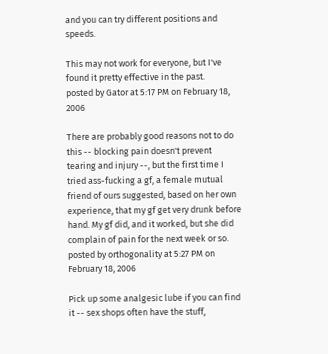and you can try different positions and speeds.

This may not work for everyone, but I've found it pretty effective in the past.
posted by Gator at 5:17 PM on February 18, 2006

There are probably good reasons not to do this -- blocking pain doesn't prevent tearing and injury --, but the first time I tried ass-fucking a gf, a female mutual friend of ours suggested, based on her own experience, that my gf get very drunk before hand. My gf did, and it worked, but she did complain of pain for the next week or so.
posted by orthogonality at 5:27 PM on February 18, 2006

Pick up some analgesic lube if you can find it -- sex shops often have the stuff,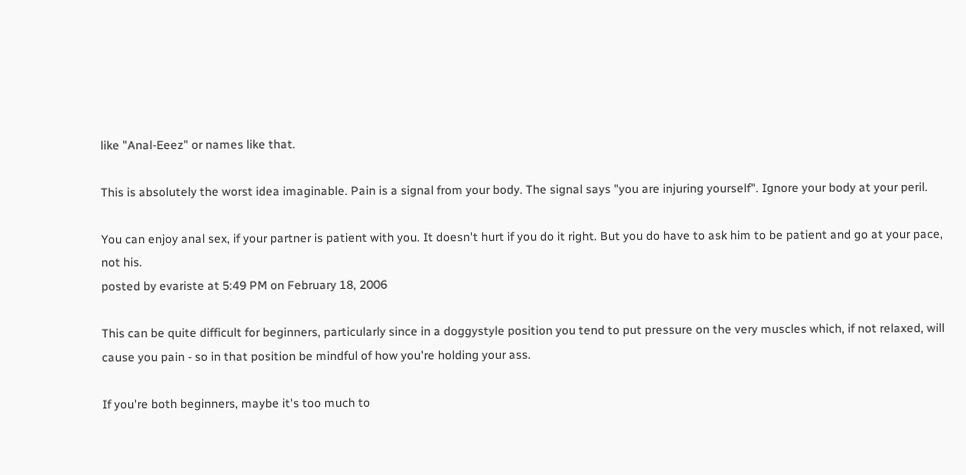like "Anal-Eeez" or names like that.

This is absolutely the worst idea imaginable. Pain is a signal from your body. The signal says "you are injuring yourself". Ignore your body at your peril.

You can enjoy anal sex, if your partner is patient with you. It doesn't hurt if you do it right. But you do have to ask him to be patient and go at your pace, not his.
posted by evariste at 5:49 PM on February 18, 2006

This can be quite difficult for beginners, particularly since in a doggystyle position you tend to put pressure on the very muscles which, if not relaxed, will cause you pain - so in that position be mindful of how you're holding your ass.

If you're both beginners, maybe it's too much to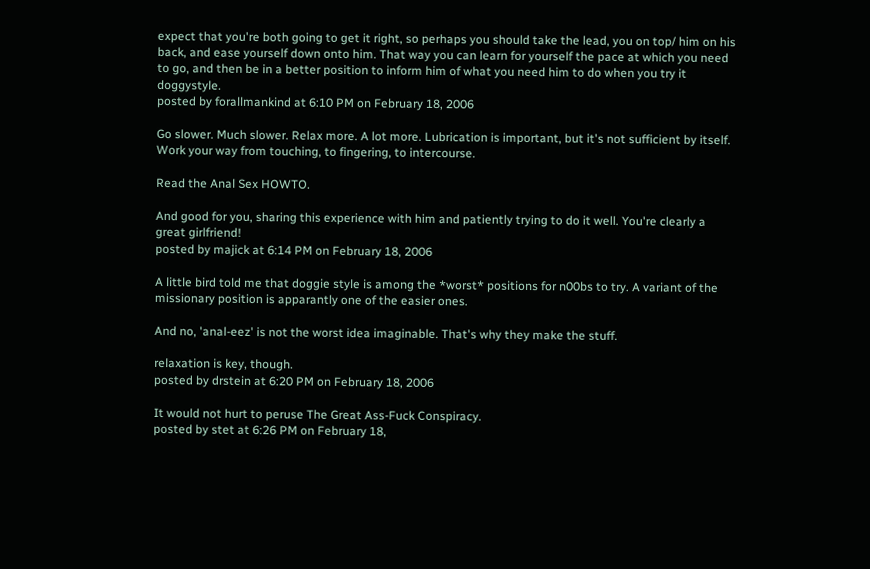expect that you're both going to get it right, so perhaps you should take the lead, you on top/ him on his back, and ease yourself down onto him. That way you can learn for yourself the pace at which you need to go, and then be in a better position to inform him of what you need him to do when you try it doggystyle.
posted by forallmankind at 6:10 PM on February 18, 2006

Go slower. Much slower. Relax more. A lot more. Lubrication is important, but it's not sufficient by itself. Work your way from touching, to fingering, to intercourse.

Read the Anal Sex HOWTO.

And good for you, sharing this experience with him and patiently trying to do it well. You're clearly a great girlfriend!
posted by majick at 6:14 PM on February 18, 2006

A little bird told me that doggie style is among the *worst* positions for n00bs to try. A variant of the missionary position is apparantly one of the easier ones.

And no, 'anal-eez' is not the worst idea imaginable. That's why they make the stuff.

relaxation is key, though.
posted by drstein at 6:20 PM on February 18, 2006

It would not hurt to peruse The Great Ass-Fuck Conspiracy.
posted by stet at 6:26 PM on February 18,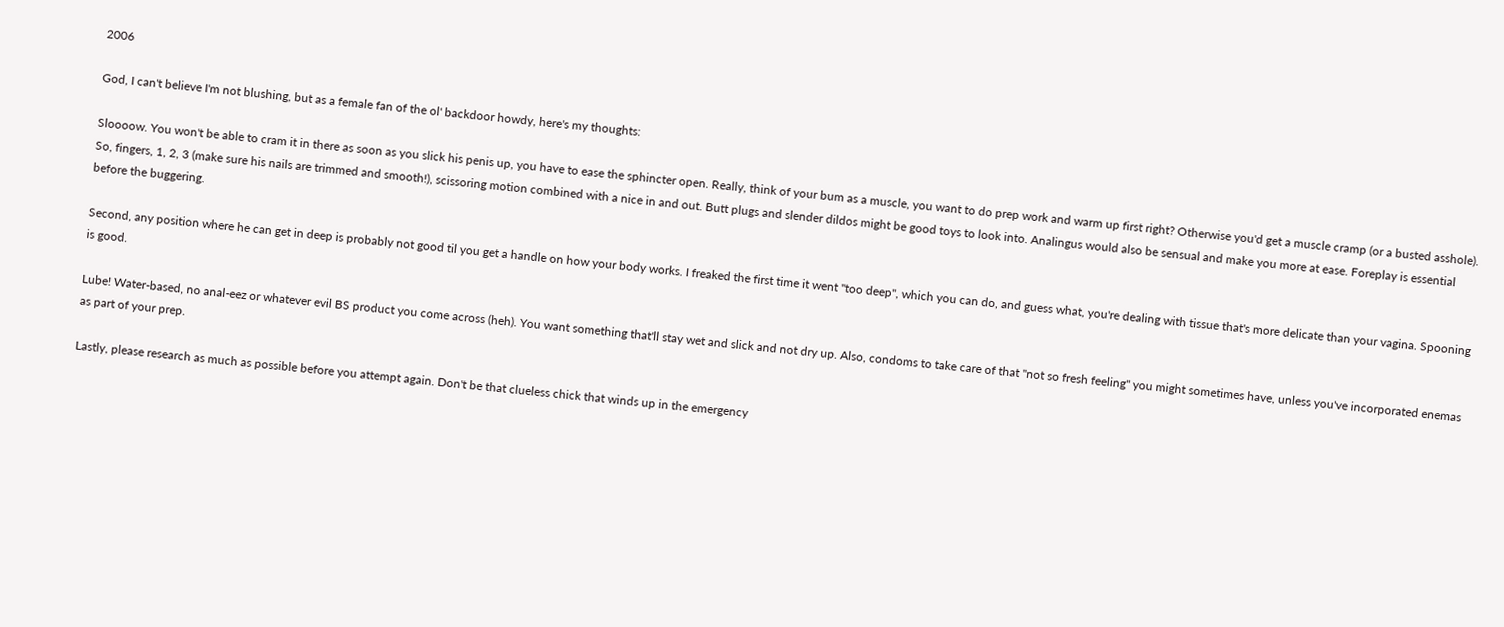2006

God, I can't believe I'm not blushing, but as a female fan of the ol' backdoor howdy, here's my thoughts:

Sloooow. You won't be able to cram it in there as soon as you slick his penis up, you have to ease the sphincter open. Really, think of your bum as a muscle, you want to do prep work and warm up first right? Otherwise you'd get a muscle cramp (or a busted asshole). So, fingers, 1, 2, 3 (make sure his nails are trimmed and smooth!), scissoring motion combined with a nice in and out. Butt plugs and slender dildos might be good toys to look into. Analingus would also be sensual and make you more at ease. Foreplay is essential before the buggering.

Second, any position where he can get in deep is probably not good til you get a handle on how your body works. I freaked the first time it went "too deep", which you can do, and guess what, you're dealing with tissue that's more delicate than your vagina. Spooning is good.

Lube! Water-based, no anal-eez or whatever evil BS product you come across (heh). You want something that'll stay wet and slick and not dry up. Also, condoms to take care of that "not so fresh feeling" you might sometimes have, unless you've incorporated enemas as part of your prep.

Lastly, please research as much as possible before you attempt again. Don't be that clueless chick that winds up in the emergency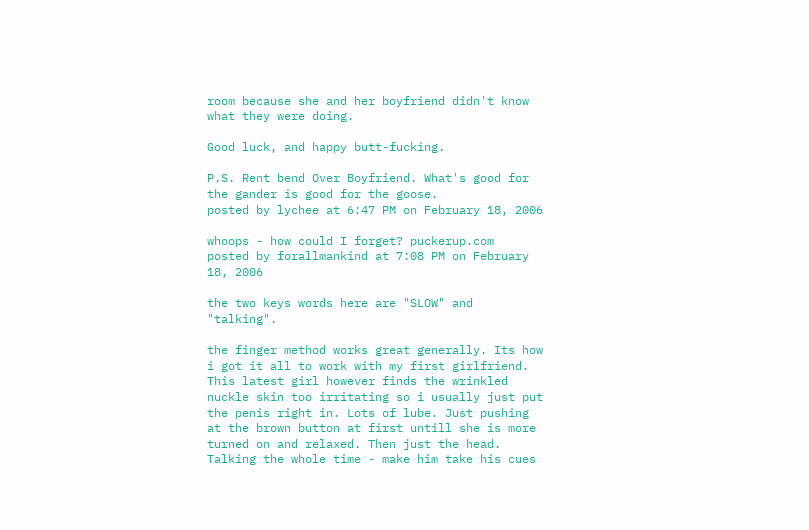room because she and her boyfriend didn't know what they were doing.

Good luck, and happy butt-fucking.

P.S. Rent bend Over Boyfriend. What's good for the gander is good for the goose.
posted by lychee at 6:47 PM on February 18, 2006

whoops - how could I forget? puckerup.com
posted by forallmankind at 7:08 PM on February 18, 2006

the two keys words here are "SLOW" and "talking".

the finger method works great generally. Its how i got it all to work with my first girlfriend. This latest girl however finds the wrinkled nuckle skin too irritating so i usually just put the penis right in. Lots of lube. Just pushing at the brown button at first untill she is more turned on and relaxed. Then just the head. Talking the whole time - make him take his cues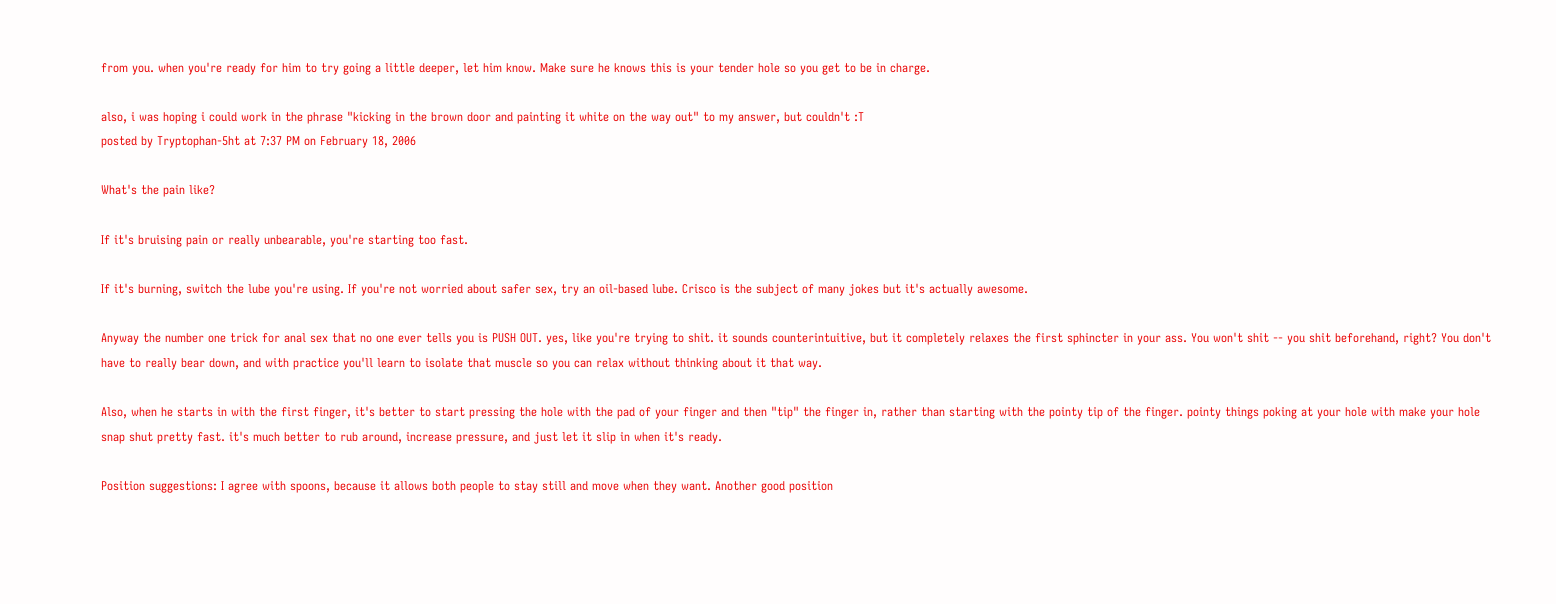from you. when you're ready for him to try going a little deeper, let him know. Make sure he knows this is your tender hole so you get to be in charge.

also, i was hoping i could work in the phrase "kicking in the brown door and painting it white on the way out" to my answer, but couldn't :T
posted by Tryptophan-5ht at 7:37 PM on February 18, 2006

What's the pain like?

If it's bruising pain or really unbearable, you're starting too fast.

If it's burning, switch the lube you're using. If you're not worried about safer sex, try an oil-based lube. Crisco is the subject of many jokes but it's actually awesome.

Anyway the number one trick for anal sex that no one ever tells you is PUSH OUT. yes, like you're trying to shit. it sounds counterintuitive, but it completely relaxes the first sphincter in your ass. You won't shit -- you shit beforehand, right? You don't have to really bear down, and with practice you'll learn to isolate that muscle so you can relax without thinking about it that way.

Also, when he starts in with the first finger, it's better to start pressing the hole with the pad of your finger and then "tip" the finger in, rather than starting with the pointy tip of the finger. pointy things poking at your hole with make your hole snap shut pretty fast. it's much better to rub around, increase pressure, and just let it slip in when it's ready.

Position suggestions: I agree with spoons, because it allows both people to stay still and move when they want. Another good position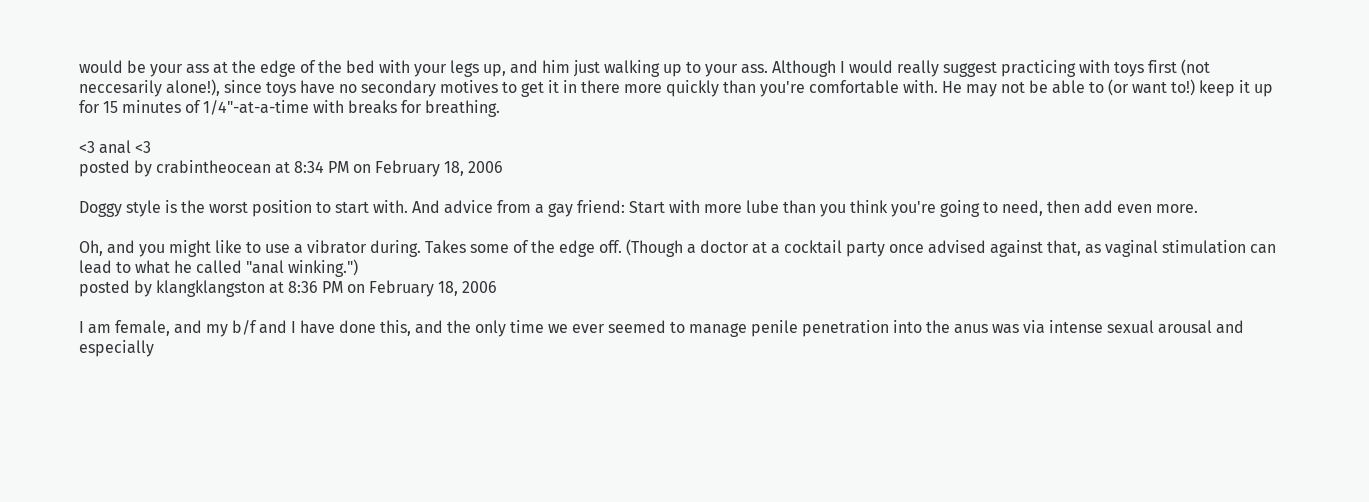would be your ass at the edge of the bed with your legs up, and him just walking up to your ass. Although I would really suggest practicing with toys first (not neccesarily alone!), since toys have no secondary motives to get it in there more quickly than you're comfortable with. He may not be able to (or want to!) keep it up for 15 minutes of 1/4"-at-a-time with breaks for breathing.

<3 anal <3
posted by crabintheocean at 8:34 PM on February 18, 2006

Doggy style is the worst position to start with. And advice from a gay friend: Start with more lube than you think you're going to need, then add even more.

Oh, and you might like to use a vibrator during. Takes some of the edge off. (Though a doctor at a cocktail party once advised against that, as vaginal stimulation can lead to what he called "anal winking.")
posted by klangklangston at 8:36 PM on February 18, 2006

I am female, and my b/f and I have done this, and the only time we ever seemed to manage penile penetration into the anus was via intense sexual arousal and especially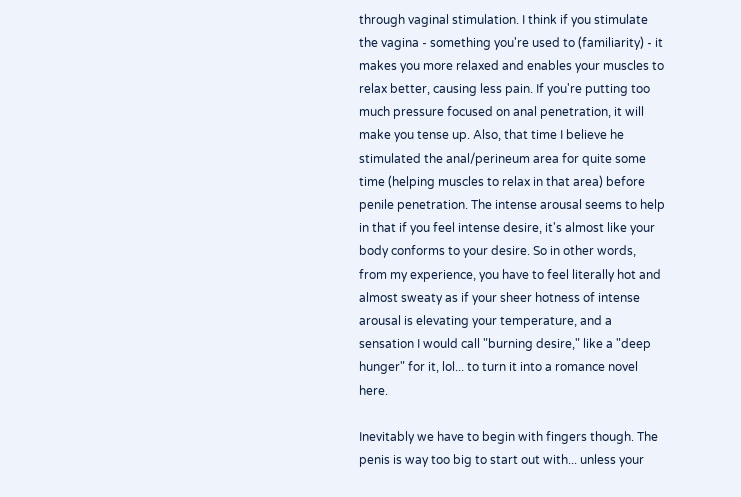through vaginal stimulation. I think if you stimulate the vagina - something you're used to (familiarity) - it makes you more relaxed and enables your muscles to relax better, causing less pain. If you're putting too much pressure focused on anal penetration, it will make you tense up. Also, that time I believe he stimulated the anal/perineum area for quite some time (helping muscles to relax in that area) before penile penetration. The intense arousal seems to help in that if you feel intense desire, it's almost like your body conforms to your desire. So in other words, from my experience, you have to feel literally hot and almost sweaty as if your sheer hotness of intense arousal is elevating your temperature, and a sensation I would call "burning desire," like a "deep hunger" for it, lol... to turn it into a romance novel here.

Inevitably we have to begin with fingers though. The penis is way too big to start out with... unless your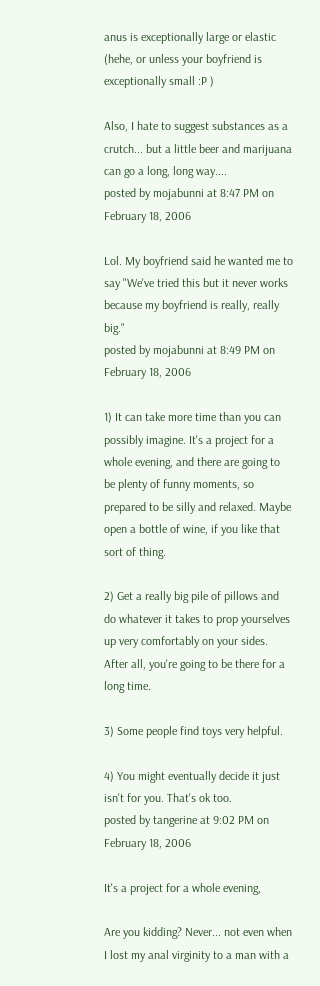anus is exceptionally large or elastic (hehe, or unless your boyfriend is exceptionally small :P )

Also, I hate to suggest substances as a crutch... but a little beer and marijuana can go a long, long way....
posted by mojabunni at 8:47 PM on February 18, 2006

Lol. My boyfriend said he wanted me to say "We've tried this but it never works because my boyfriend is really, really big."
posted by mojabunni at 8:49 PM on February 18, 2006

1) It can take more time than you can possibly imagine. It's a project for a whole evening, and there are going to be plenty of funny moments, so prepared to be silly and relaxed. Maybe open a bottle of wine, if you like that sort of thing.

2) Get a really big pile of pillows and do whatever it takes to prop yourselves up very comfortably on your sides. After all, you're going to be there for a long time.

3) Some people find toys very helpful.

4) You might eventually decide it just isn't for you. That's ok too.
posted by tangerine at 9:02 PM on February 18, 2006

It's a project for a whole evening,

Are you kidding? Never... not even when I lost my anal virginity to a man with a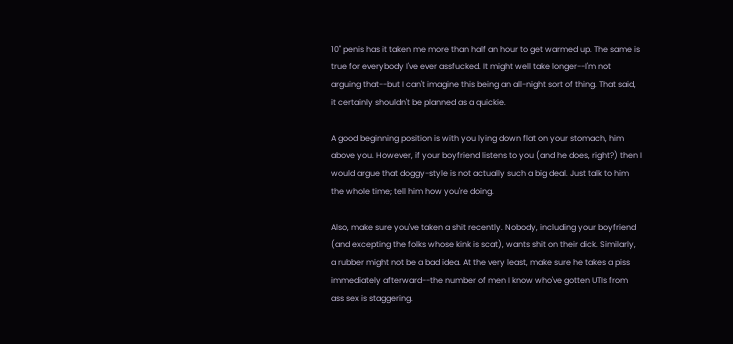10" penis has it taken me more than half an hour to get warmed up. The same is true for everybody I've ever assfucked. It might well take longer--I'm not arguing that--but I can't imagine this being an all-night sort of thing. That said, it certainly shouldn't be planned as a quickie.

A good beginning position is with you lying down flat on your stomach, him above you. However, if your boyfriend listens to you (and he does, right?) then I would argue that doggy-style is not actually such a big deal. Just talk to him the whole time; tell him how you're doing.

Also, make sure you've taken a shit recently. Nobody, including your boyfriend (and excepting the folks whose kink is scat), wants shit on their dick. Similarly, a rubber might not be a bad idea. At the very least, make sure he takes a piss immediately afterward--the number of men I know who've gotten UTIs from ass sex is staggering.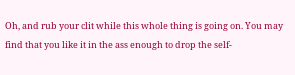Oh, and rub your clit while this whole thing is going on. You may find that you like it in the ass enough to drop the self-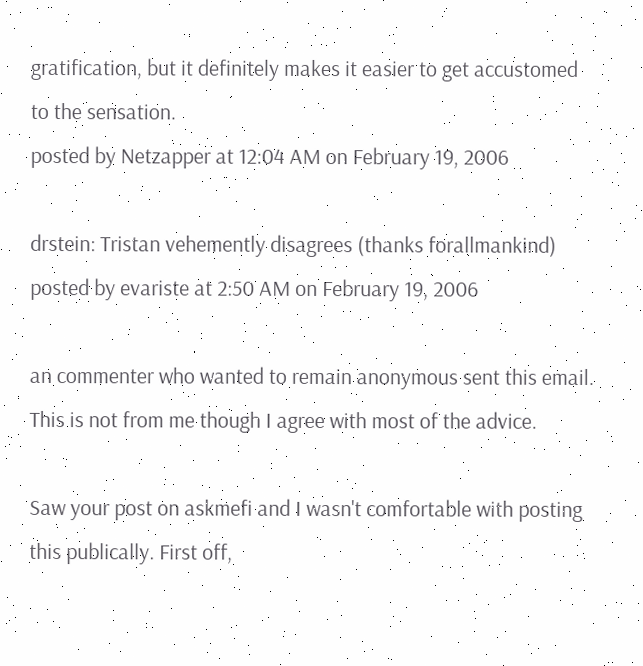gratification, but it definitely makes it easier to get accustomed to the sensation.
posted by Netzapper at 12:04 AM on February 19, 2006

drstein: Tristan vehemently disagrees (thanks forallmankind)
posted by evariste at 2:50 AM on February 19, 2006

an commenter who wanted to remain anonymous sent this email. This is not from me though I agree with most of the advice.

Saw your post on askmefi and I wasn't comfortable with posting this publically. First off,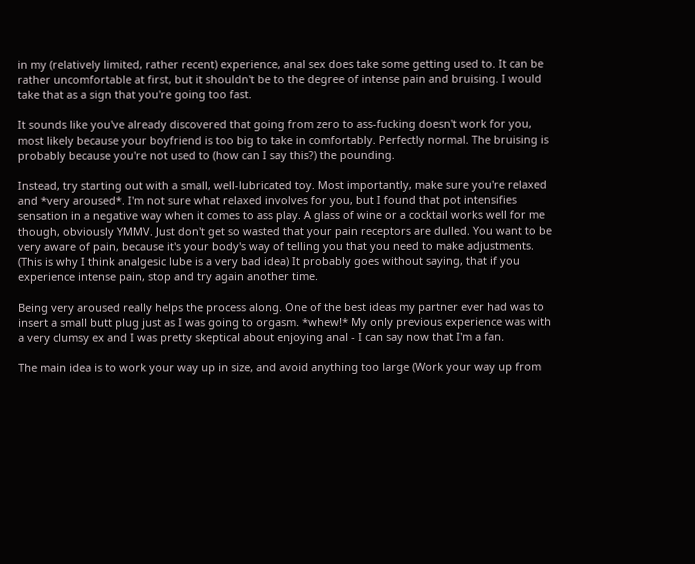in my (relatively limited, rather recent) experience, anal sex does take some getting used to. It can be rather uncomfortable at first, but it shouldn't be to the degree of intense pain and bruising. I would take that as a sign that you're going too fast.

It sounds like you've already discovered that going from zero to ass-fucking doesn't work for you, most likely because your boyfriend is too big to take in comfortably. Perfectly normal. The bruising is probably because you're not used to (how can I say this?) the pounding.

Instead, try starting out with a small, well-lubricated toy. Most importantly, make sure you're relaxed and *very aroused*. I'm not sure what relaxed involves for you, but I found that pot intensifies sensation in a negative way when it comes to ass play. A glass of wine or a cocktail works well for me though, obviously YMMV. Just don't get so wasted that your pain receptors are dulled. You want to be very aware of pain, because it's your body's way of telling you that you need to make adjustments. (This is why I think analgesic lube is a very bad idea) It probably goes without saying, that if you experience intense pain, stop and try again another time.

Being very aroused really helps the process along. One of the best ideas my partner ever had was to insert a small butt plug just as I was going to orgasm. *whew!* My only previous experience was with a very clumsy ex and I was pretty skeptical about enjoying anal - I can say now that I'm a fan.

The main idea is to work your way up in size, and avoid anything too large (Work your way up from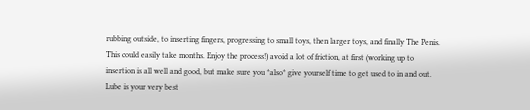rubbing outside, to inserting fingers, progressing to small toys, then larger toys, and finally The Penis. This could easily take months. Enjoy the process!) avoid a lot of friction, at first (working up to insertion is all well and good, but make sure you *also* give yourself time to get used to in and out. Lube is your very best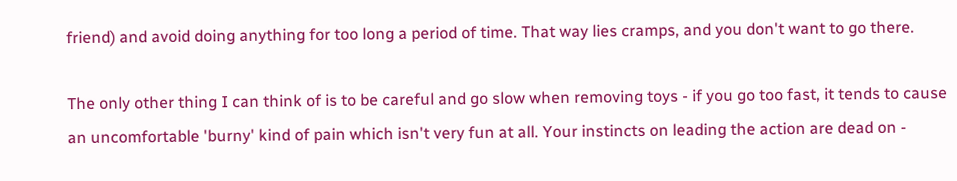friend) and avoid doing anything for too long a period of time. That way lies cramps, and you don't want to go there.

The only other thing I can think of is to be careful and go slow when removing toys - if you go too fast, it tends to cause an uncomfortable 'burny' kind of pain which isn't very fun at all. Your instincts on leading the action are dead on -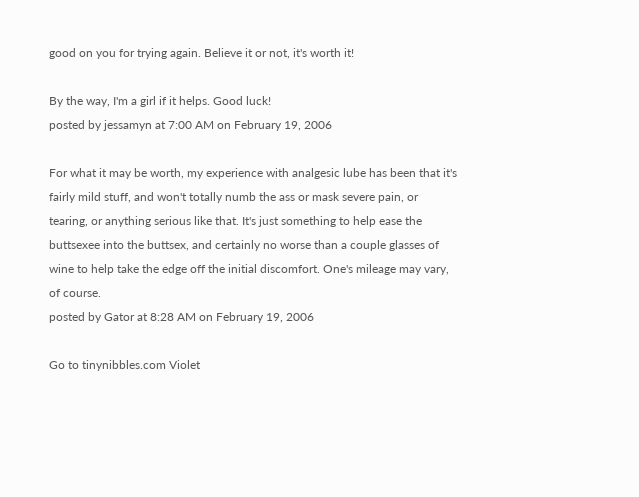good on you for trying again. Believe it or not, it's worth it!

By the way, I'm a girl if it helps. Good luck!
posted by jessamyn at 7:00 AM on February 19, 2006

For what it may be worth, my experience with analgesic lube has been that it's fairly mild stuff, and won't totally numb the ass or mask severe pain, or tearing, or anything serious like that. It's just something to help ease the buttsexee into the buttsex, and certainly no worse than a couple glasses of wine to help take the edge off the initial discomfort. One's mileage may vary, of course.
posted by Gator at 8:28 AM on February 19, 2006

Go to tinynibbles.com Violet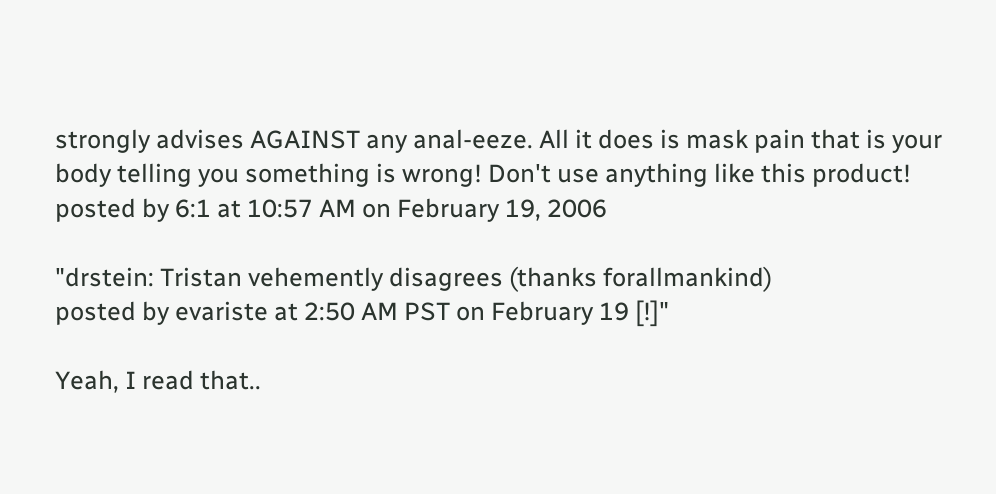strongly advises AGAINST any anal-eeze. All it does is mask pain that is your body telling you something is wrong! Don't use anything like this product!
posted by 6:1 at 10:57 AM on February 19, 2006

"drstein: Tristan vehemently disagrees (thanks forallmankind)
posted by evariste at 2:50 AM PST on February 19 [!]"

Yeah, I read that..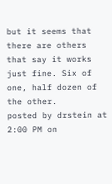but it seems that there are others that say it works just fine. Six of one, half dozen of the other.
posted by drstein at 2:00 PM on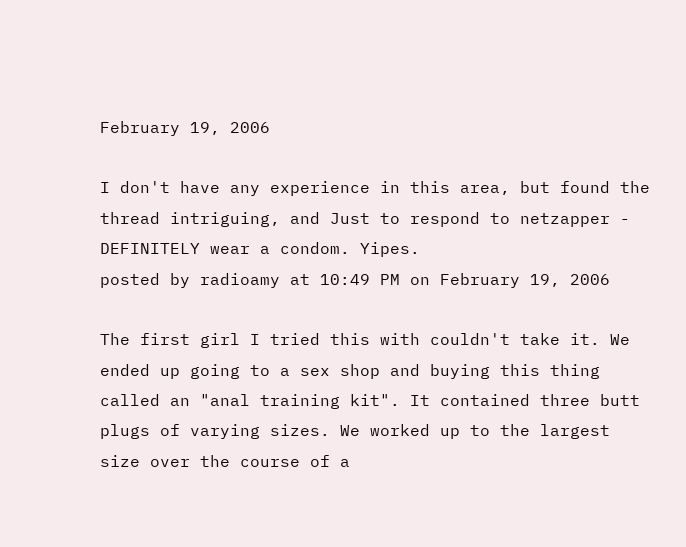February 19, 2006

I don't have any experience in this area, but found the thread intriguing, and Just to respond to netzapper - DEFINITELY wear a condom. Yipes.
posted by radioamy at 10:49 PM on February 19, 2006

The first girl I tried this with couldn't take it. We ended up going to a sex shop and buying this thing called an "anal training kit". It contained three butt plugs of varying sizes. We worked up to the largest size over the course of a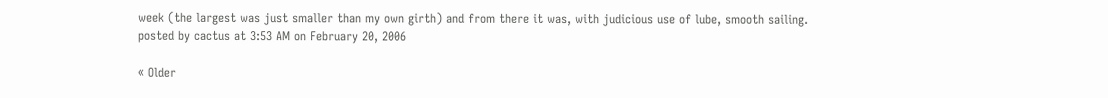week (the largest was just smaller than my own girth) and from there it was, with judicious use of lube, smooth sailing.
posted by cactus at 3:53 AM on February 20, 2006

« Older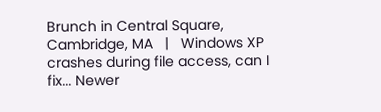Brunch in Central Square, Cambridge, MA   |   Windows XP crashes during file access, can I fix... Newer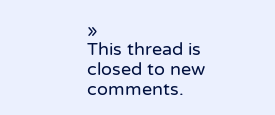»
This thread is closed to new comments.